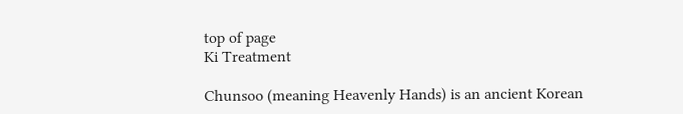top of page
Ki Treatment

Chunsoo (meaning Heavenly Hands) is an ancient Korean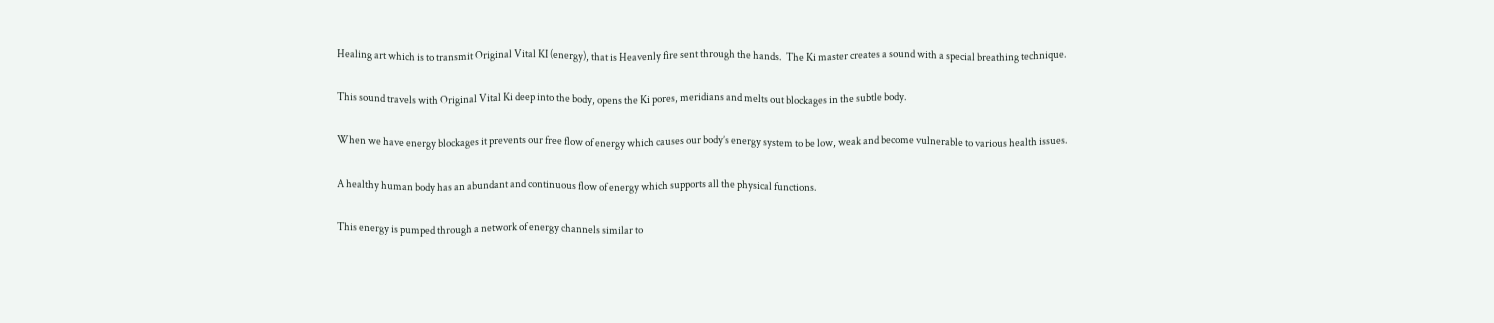Healing art which is to transmit Original Vital KI (energy), that is Heavenly fire sent through the hands.  The Ki master creates a sound with a special breathing technique.

This sound travels with Original Vital Ki deep into the body, opens the Ki pores, meridians and melts out blockages in the subtle body.

When we have energy blockages it prevents our free flow of energy which causes our body’s energy system to be low, weak and become vulnerable to various health issues.

A healthy human body has an abundant and continuous flow of energy which supports all the physical functions.

This energy is pumped through a network of energy channels similar to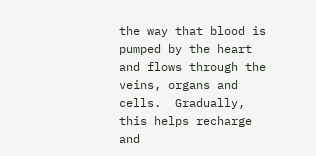the way that blood is pumped by the heart and flows through the veins, organs and cells.  Gradually, this helps recharge and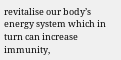revitalise our body’s energy system which in turn can increase immunity,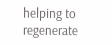helping to regenerate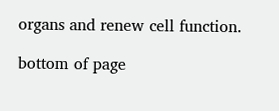organs and renew cell function.

bottom of page